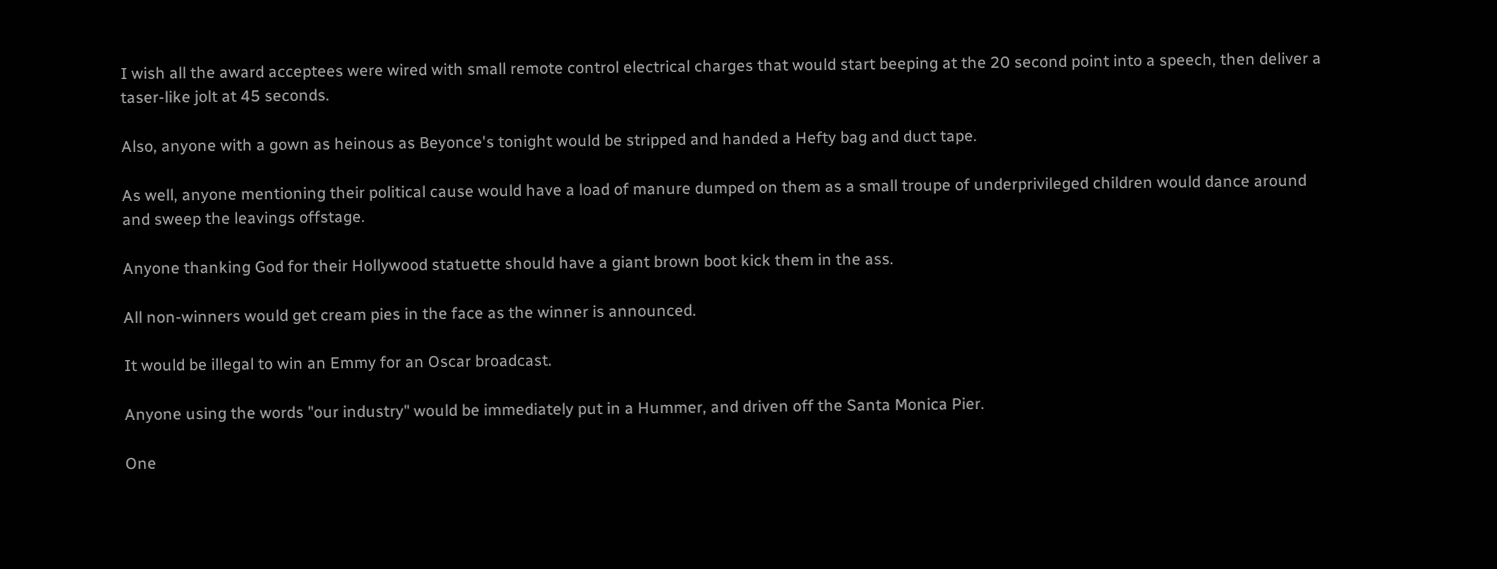I wish all the award acceptees were wired with small remote control electrical charges that would start beeping at the 20 second point into a speech, then deliver a taser-like jolt at 45 seconds.

Also, anyone with a gown as heinous as Beyonce's tonight would be stripped and handed a Hefty bag and duct tape.

As well, anyone mentioning their political cause would have a load of manure dumped on them as a small troupe of underprivileged children would dance around and sweep the leavings offstage.

Anyone thanking God for their Hollywood statuette should have a giant brown boot kick them in the ass.

All non-winners would get cream pies in the face as the winner is announced.

It would be illegal to win an Emmy for an Oscar broadcast.

Anyone using the words "our industry" would be immediately put in a Hummer, and driven off the Santa Monica Pier.

One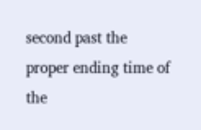second past the proper ending time of the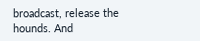broadcast, release the hounds. And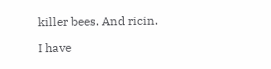killer bees. And ricin.

I have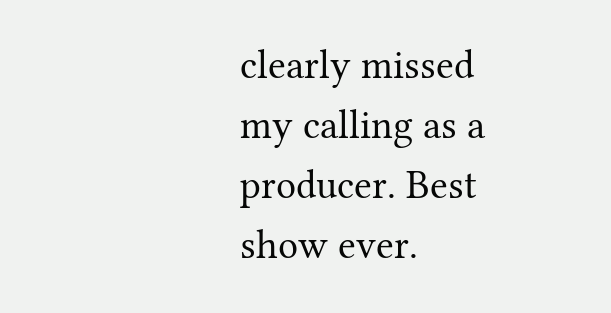clearly missed my calling as a producer. Best show ever.